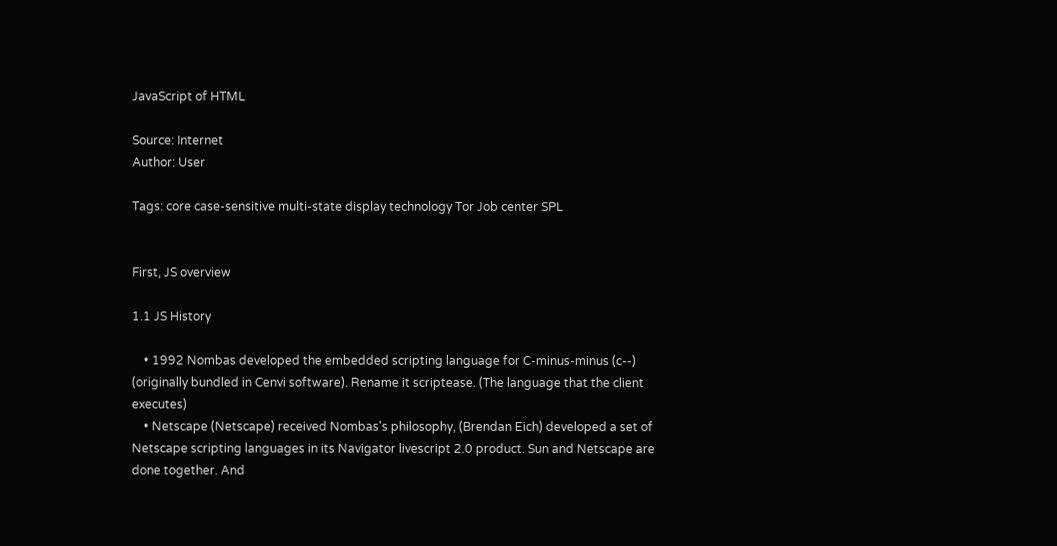JavaScript of HTML

Source: Internet
Author: User

Tags: core case-sensitive multi-state display technology Tor Job center SPL


First, JS overview

1.1 JS History

    • 1992 Nombas developed the embedded scripting language for C-minus-minus (c--) (originally bundled in Cenvi software). Rename it scriptease. (The language that the client executes)
    • Netscape (Netscape) received Nombas's philosophy, (Brendan Eich) developed a set of Netscape scripting languages in its Navigator livescript 2.0 product. Sun and Netscape are done together. And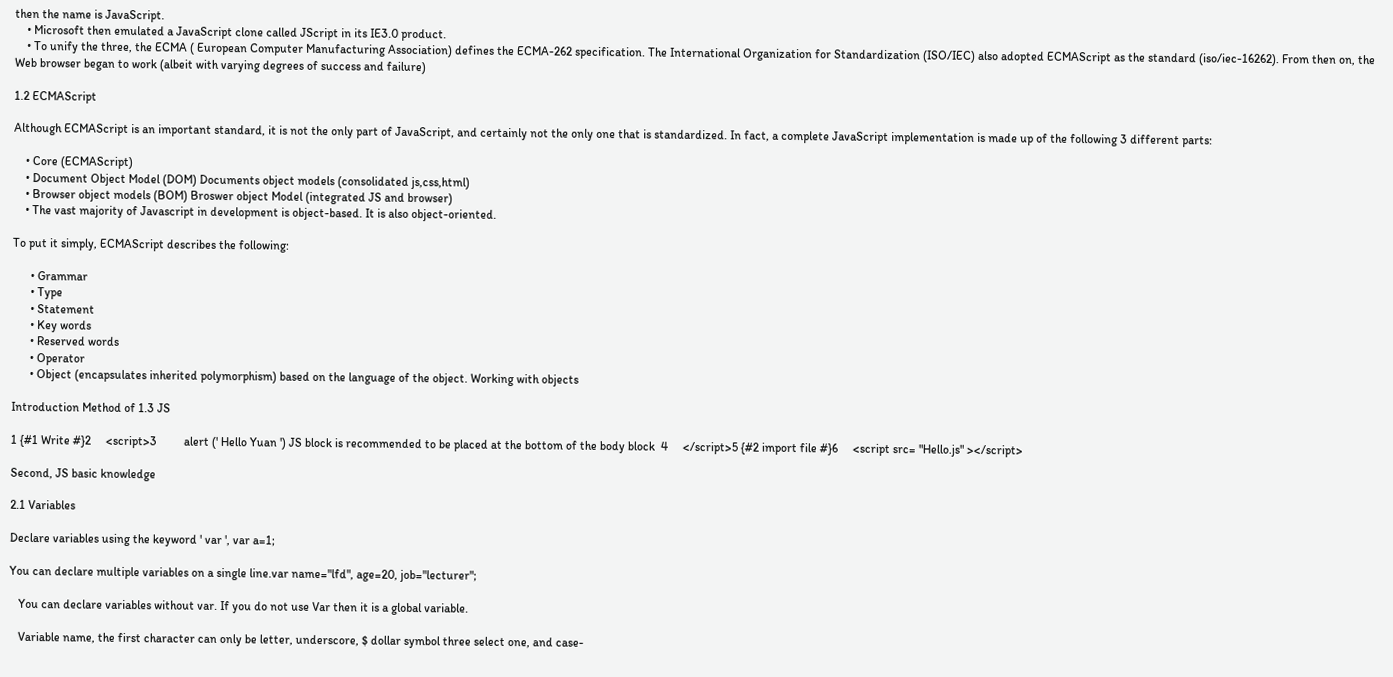then the name is JavaScript.
    • Microsoft then emulated a JavaScript clone called JScript in its IE3.0 product.
    • To unify the three, the ECMA ( European Computer Manufacturing Association) defines the ECMA-262 specification. The International Organization for Standardization (ISO/IEC) also adopted ECMAScript as the standard (iso/iec-16262). From then on, the Web browser began to work (albeit with varying degrees of success and failure)

1.2 ECMAScript

Although ECMAScript is an important standard, it is not the only part of JavaScript, and certainly not the only one that is standardized. In fact, a complete JavaScript implementation is made up of the following 3 different parts:

    • Core (ECMAScript)
    • Document Object Model (DOM) Documents object models (consolidated js,css,html)
    • Browser object models (BOM) Broswer object Model (integrated JS and browser)
    • The vast majority of Javascript in development is object-based. It is also object-oriented.

To put it simply, ECMAScript describes the following:

      • Grammar
      • Type
      • Statement
      • Key words
      • Reserved words
      • Operator
      • Object (encapsulates inherited polymorphism) based on the language of the object. Working with objects

Introduction Method of 1.3 JS

1 {#1 Write #}2     <script>3         alert (' Hello Yuan ') JS block is recommended to be placed at the bottom of the body block  4     </script>5 {#2 import file #}6     <script src= "Hello.js" ></script>

Second, JS basic knowledge

2.1 Variables

Declare variables using the keyword ' var ', var a=1;

You can declare multiple variables on a single line.var name="lfd", age=20, job="lecturer";

   You can declare variables without var. If you do not use Var then it is a global variable.

   Variable name, the first character can only be letter, underscore, $ dollar symbol three select one, and case-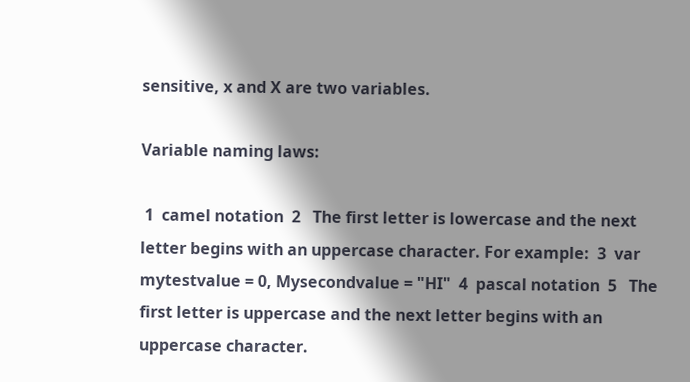sensitive, x and X are two variables.

Variable naming laws:

 1  camel notation  2   The first letter is lowercase and the next letter begins with an uppercase character. For example:  3  var  mytestvalue = 0, Mysecondvalue = "HI"  4  pascal notation  5   The first letter is uppercase and the next letter begins with an uppercase character.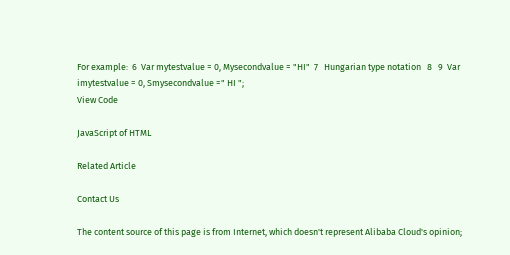For example:  6  Var mytestvalue = 0, Mysecondvalue = "HI"  7   Hungarian type notation   8   9  Var imytestvalue = 0, Smysecondvalue =" HI ";
View Code

JavaScript of HTML

Related Article

Contact Us

The content source of this page is from Internet, which doesn't represent Alibaba Cloud's opinion;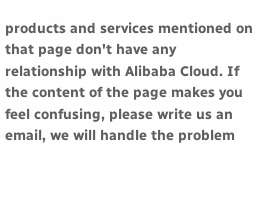products and services mentioned on that page don't have any relationship with Alibaba Cloud. If the content of the page makes you feel confusing, please write us an email, we will handle the problem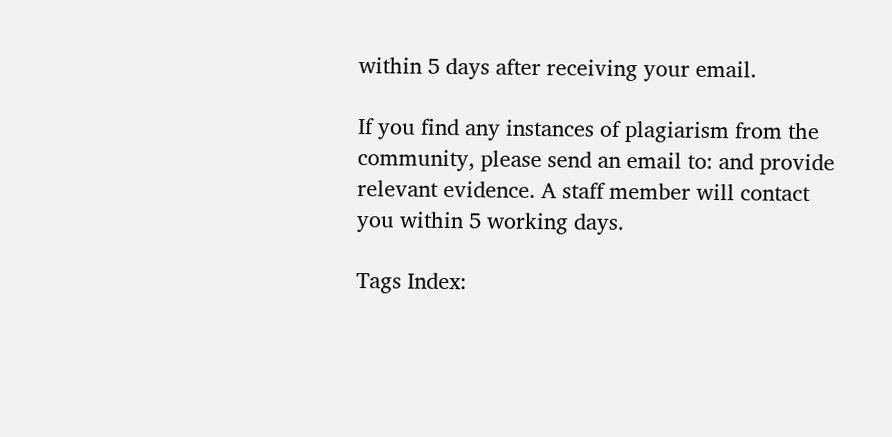within 5 days after receiving your email.

If you find any instances of plagiarism from the community, please send an email to: and provide relevant evidence. A staff member will contact you within 5 working days.

Tags Index: